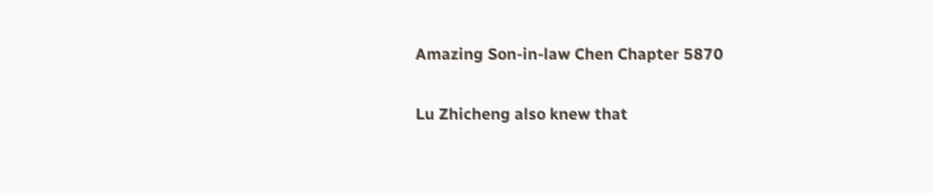Amazing Son-in-law Chen Chapter 5870

Lu Zhicheng also knew that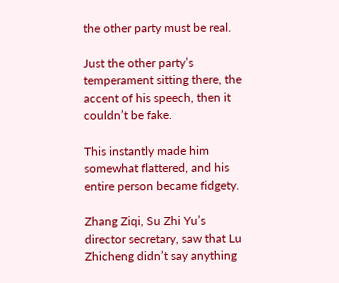the other party must be real.

Just the other party’s temperament sitting there, the accent of his speech, then it couldn’t be fake.

This instantly made him somewhat flattered, and his entire person became fidgety.

Zhang Ziqi, Su Zhi Yu’s director secretary, saw that Lu Zhicheng didn’t say anything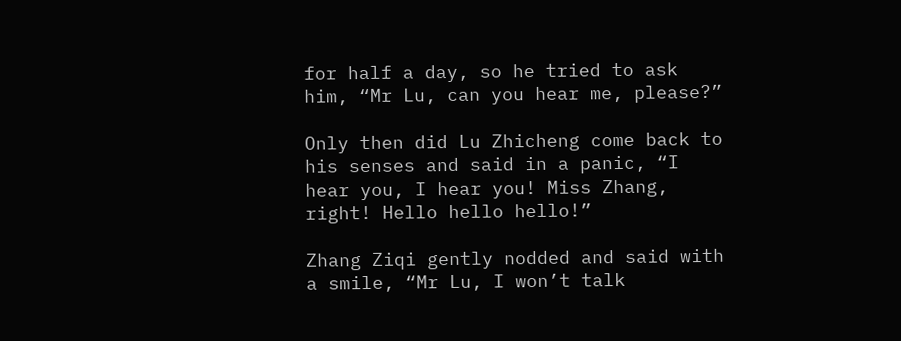for half a day, so he tried to ask him, “Mr Lu, can you hear me, please?”

Only then did Lu Zhicheng come back to his senses and said in a panic, “I hear you, I hear you! Miss Zhang, right! Hello hello hello!”

Zhang Ziqi gently nodded and said with a smile, “Mr Lu, I won’t talk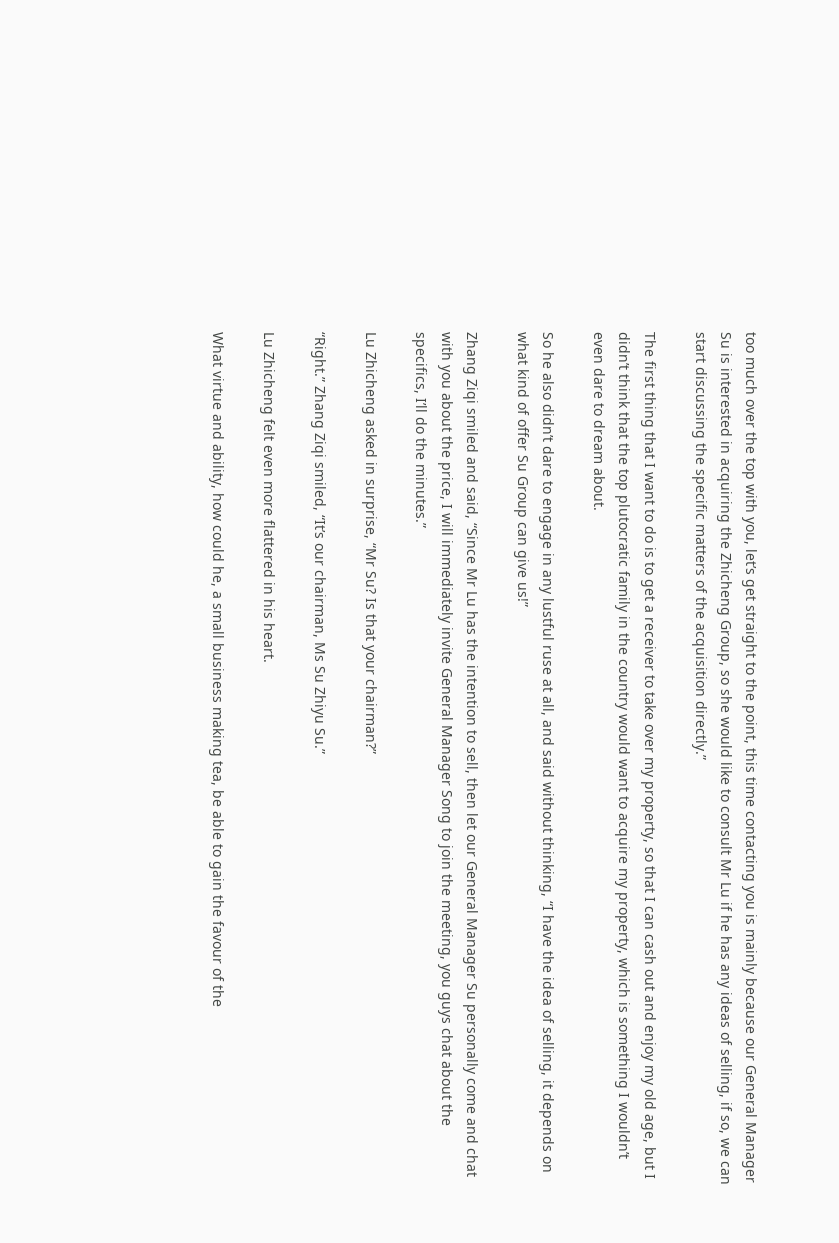too much over the top with you, let’s get straight to the point, this time contacting you is mainly because our General Manager Su is interested in acquiring the Zhicheng Group, so she would like to consult Mr Lu if he has any ideas of selling, if so, we can start discussing the specific matters of the acquisition directly.”

The first thing that I want to do is to get a receiver to take over my property, so that I can cash out and enjoy my old age, but I didn’t think that the top plutocratic family in the country would want to acquire my property, which is something I wouldn’t even dare to dream about.

So he also didn’t dare to engage in any lustful ruse at all, and said without thinking, “I have the idea of selling, it depends on what kind of offer Su Group can give us!”

Zhang Ziqi smiled and said, “Since Mr Lu has the intention to sell, then let our General Manager Su personally come and chat with you about the price, I will immediately invite General Manager Song to join the meeting, you guys chat about the specifics, I’ll do the minutes.”

Lu Zhicheng asked in surprise, “Mr Su? Is that your chairman?”

“Right.” Zhang Ziqi smiled, “It’s our chairman, Ms Su Zhiyu Su.”

Lu Zhicheng felt even more flattered in his heart.

What virtue and ability, how could he, a small business making tea, be able to gain the favour of the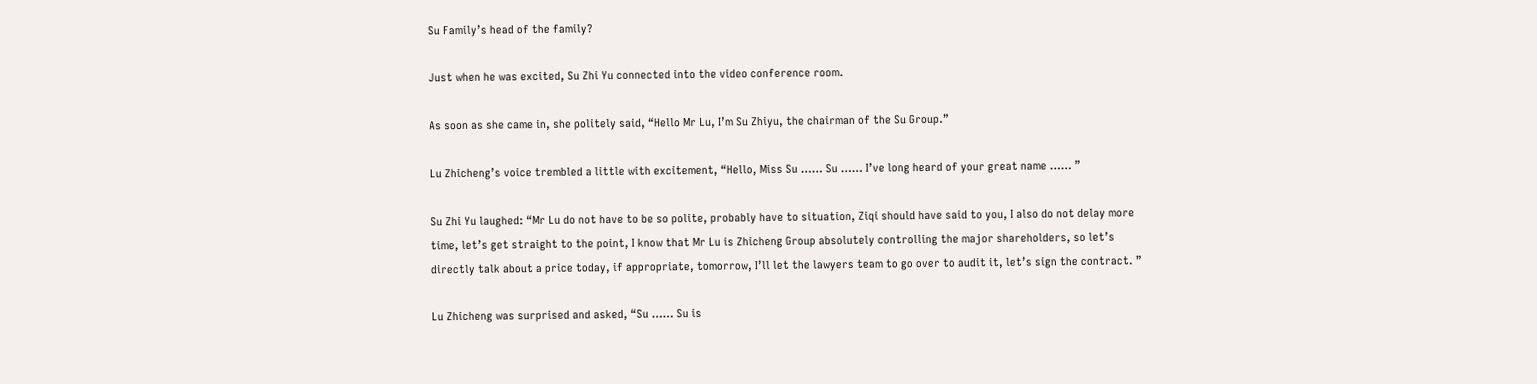Su Family’s head of the family?

Just when he was excited, Su Zhi Yu connected into the video conference room.

As soon as she came in, she politely said, “Hello Mr Lu, I’m Su Zhiyu, the chairman of the Su Group.”

Lu Zhicheng’s voice trembled a little with excitement, “Hello, Miss Su …… Su …… I’ve long heard of your great name …… ”

Su Zhi Yu laughed: “Mr Lu do not have to be so polite, probably have to situation, Ziqi should have said to you, I also do not delay more time, let’s get straight to the point, I know that Mr Lu is Zhicheng Group absolutely controlling the major shareholders, so let’s directly talk about a price today, if appropriate, tomorrow, I’ll let the lawyers team to go over to audit it, let’s sign the contract. ”

Lu Zhicheng was surprised and asked, “Su …… Su is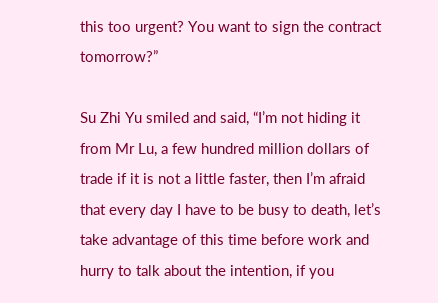this too urgent? You want to sign the contract tomorrow?”

Su Zhi Yu smiled and said, “I’m not hiding it from Mr Lu, a few hundred million dollars of trade if it is not a little faster, then I’m afraid that every day I have to be busy to death, let’s take advantage of this time before work and hurry to talk about the intention, if you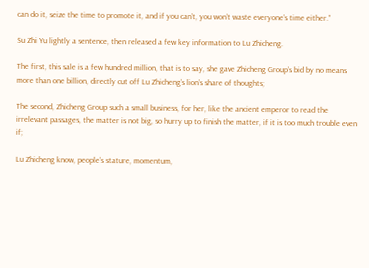can do it, seize the time to promote it, and if you can’t, you won’t waste everyone’s time either.”

Su Zhi Yu lightly a sentence, then released a few key information to Lu Zhicheng.

The first, this sale is a few hundred million, that is to say, she gave Zhicheng Group’s bid by no means more than one billion, directly cut off Lu Zhicheng’s lion’s share of thoughts;

The second, Zhicheng Group such a small business, for her, like the ancient emperor to read the irrelevant passages, the matter is not big, so hurry up to finish the matter, if it is too much trouble even if;

Lu Zhicheng know, people’s stature, momentum,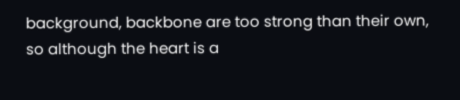background, backbone are too strong than their own, so although the heart is a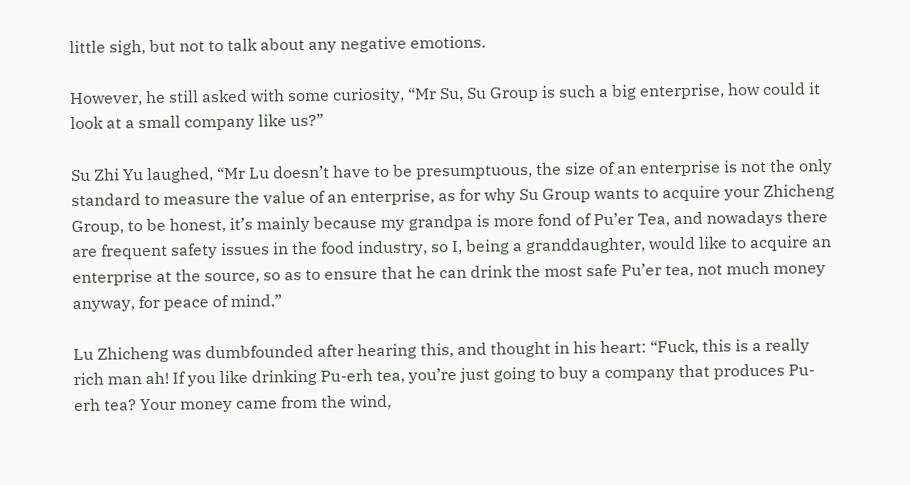little sigh, but not to talk about any negative emotions.

However, he still asked with some curiosity, “Mr Su, Su Group is such a big enterprise, how could it look at a small company like us?”

Su Zhi Yu laughed, “Mr Lu doesn’t have to be presumptuous, the size of an enterprise is not the only standard to measure the value of an enterprise, as for why Su Group wants to acquire your Zhicheng Group, to be honest, it’s mainly because my grandpa is more fond of Pu’er Tea, and nowadays there are frequent safety issues in the food industry, so I, being a granddaughter, would like to acquire an enterprise at the source, so as to ensure that he can drink the most safe Pu’er tea, not much money anyway, for peace of mind.”

Lu Zhicheng was dumbfounded after hearing this, and thought in his heart: “Fuck, this is a really rich man ah! If you like drinking Pu-erh tea, you’re just going to buy a company that produces Pu-erh tea? Your money came from the wind,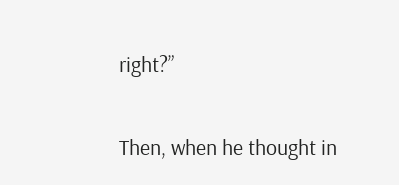right?”

Then, when he thought in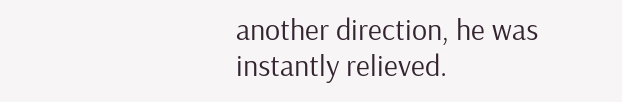another direction, he was instantly relieved.